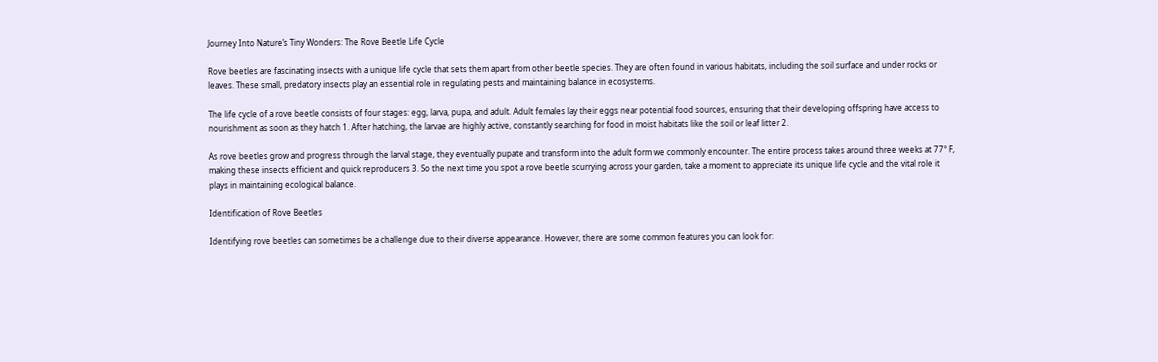Journey Into Nature’s Tiny Wonders: The Rove Beetle Life Cycle

Rove beetles are fascinating insects with a unique life cycle that sets them apart from other beetle species. They are often found in various habitats, including the soil surface and under rocks or leaves. These small, predatory insects play an essential role in regulating pests and maintaining balance in ecosystems.

The life cycle of a rove beetle consists of four stages: egg, larva, pupa, and adult. Adult females lay their eggs near potential food sources, ensuring that their developing offspring have access to nourishment as soon as they hatch 1. After hatching, the larvae are highly active, constantly searching for food in moist habitats like the soil or leaf litter 2.

As rove beetles grow and progress through the larval stage, they eventually pupate and transform into the adult form we commonly encounter. The entire process takes around three weeks at 77° F, making these insects efficient and quick reproducers 3. So the next time you spot a rove beetle scurrying across your garden, take a moment to appreciate its unique life cycle and the vital role it plays in maintaining ecological balance.

Identification of Rove Beetles

Identifying rove beetles can sometimes be a challenge due to their diverse appearance. However, there are some common features you can look for: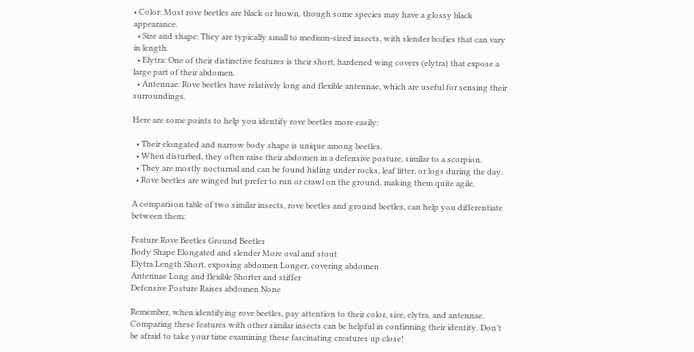• Color: Most rove beetles are black or brown, though some species may have a glossy black appearance.
  • Size and shape: They are typically small to medium-sized insects, with slender bodies that can vary in length.
  • Elytra: One of their distinctive features is their short, hardened wing covers (elytra) that expose a large part of their abdomen.
  • Antennae: Rove beetles have relatively long and flexible antennae, which are useful for sensing their surroundings.

Here are some points to help you identify rove beetles more easily:

  • Their elongated and narrow body shape is unique among beetles.
  • When disturbed, they often raise their abdomen in a defensive posture, similar to a scorpion.
  • They are mostly nocturnal and can be found hiding under rocks, leaf litter, or logs during the day.
  • Rove beetles are winged but prefer to run or crawl on the ground, making them quite agile.

A comparison table of two similar insects, rove beetles and ground beetles, can help you differentiate between them:

Feature Rove Beetles Ground Beetles
Body Shape Elongated and slender More oval and stout
Elytra Length Short, exposing abdomen Longer, covering abdomen
Antennae Long and flexible Shorter and stiffer
Defensive Posture Raises abdomen None

Remember, when identifying rove beetles, pay attention to their color, size, elytra, and antennae. Comparing these features with other similar insects can be helpful in confirming their identity. Don’t be afraid to take your time examining these fascinating creatures up close!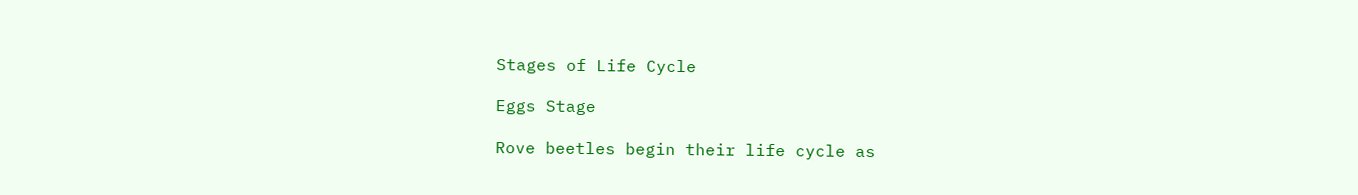Stages of Life Cycle

Eggs Stage

Rove beetles begin their life cycle as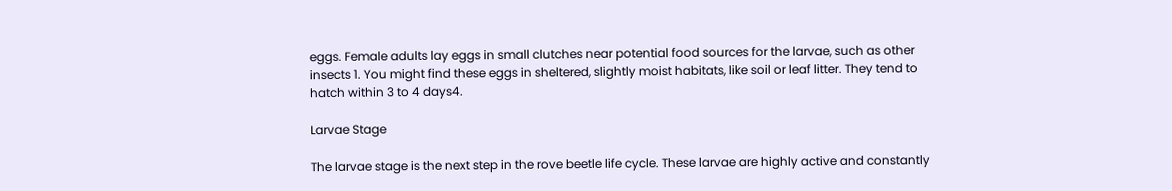eggs. Female adults lay eggs in small clutches near potential food sources for the larvae, such as other insects 1. You might find these eggs in sheltered, slightly moist habitats, like soil or leaf litter. They tend to hatch within 3 to 4 days4.

Larvae Stage

The larvae stage is the next step in the rove beetle life cycle. These larvae are highly active and constantly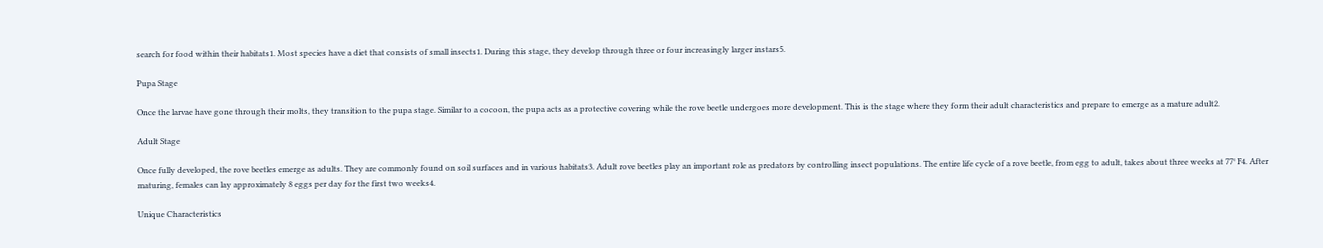search for food within their habitats1. Most species have a diet that consists of small insects1. During this stage, they develop through three or four increasingly larger instars5.

Pupa Stage

Once the larvae have gone through their molts, they transition to the pupa stage. Similar to a cocoon, the pupa acts as a protective covering while the rove beetle undergoes more development. This is the stage where they form their adult characteristics and prepare to emerge as a mature adult2.

Adult Stage

Once fully developed, the rove beetles emerge as adults. They are commonly found on soil surfaces and in various habitats3. Adult rove beetles play an important role as predators by controlling insect populations. The entire life cycle of a rove beetle, from egg to adult, takes about three weeks at 77° F4. After maturing, females can lay approximately 8 eggs per day for the first two weeks4.

Unique Characteristics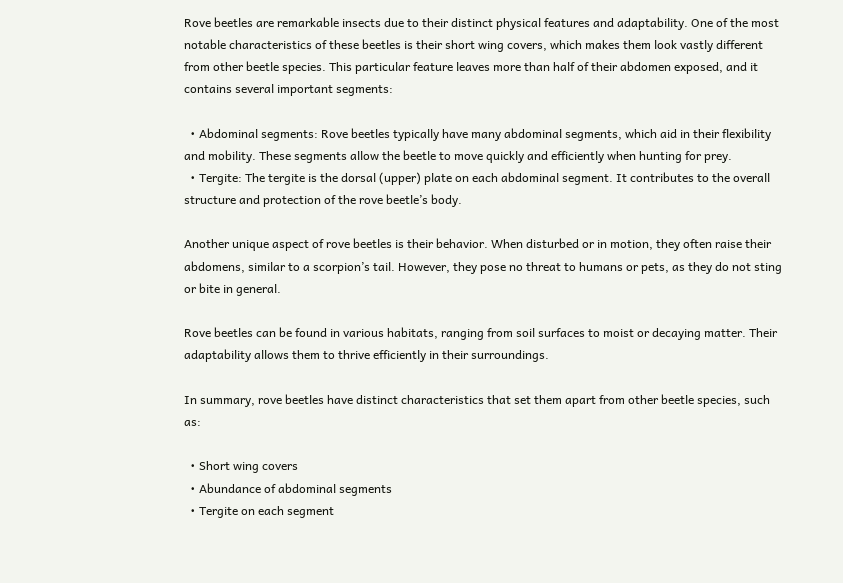Rove beetles are remarkable insects due to their distinct physical features and adaptability. One of the most notable characteristics of these beetles is their short wing covers, which makes them look vastly different from other beetle species. This particular feature leaves more than half of their abdomen exposed, and it contains several important segments:

  • Abdominal segments: Rove beetles typically have many abdominal segments, which aid in their flexibility and mobility. These segments allow the beetle to move quickly and efficiently when hunting for prey.
  • Tergite: The tergite is the dorsal (upper) plate on each abdominal segment. It contributes to the overall structure and protection of the rove beetle’s body.

Another unique aspect of rove beetles is their behavior. When disturbed or in motion, they often raise their abdomens, similar to a scorpion’s tail. However, they pose no threat to humans or pets, as they do not sting or bite in general.

Rove beetles can be found in various habitats, ranging from soil surfaces to moist or decaying matter. Their adaptability allows them to thrive efficiently in their surroundings.

In summary, rove beetles have distinct characteristics that set them apart from other beetle species, such as:

  • Short wing covers
  • Abundance of abdominal segments
  • Tergite on each segment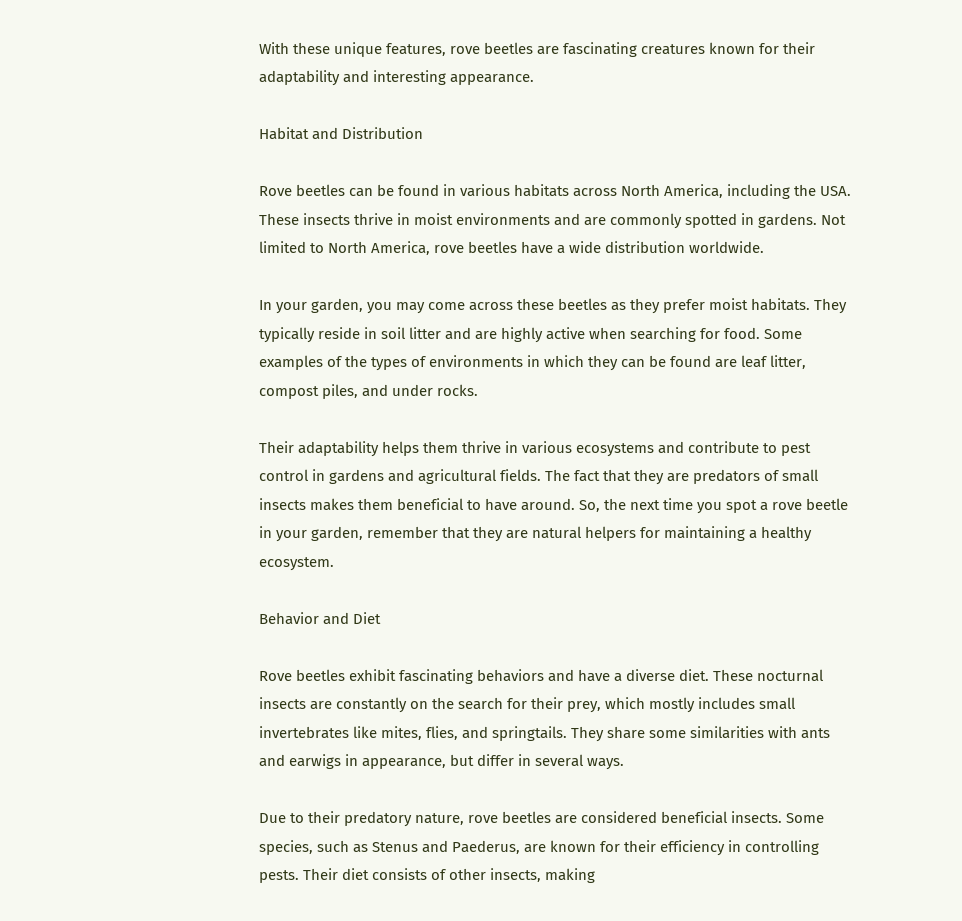With these unique features, rove beetles are fascinating creatures known for their adaptability and interesting appearance.

Habitat and Distribution

Rove beetles can be found in various habitats across North America, including the USA. These insects thrive in moist environments and are commonly spotted in gardens. Not limited to North America, rove beetles have a wide distribution worldwide.

In your garden, you may come across these beetles as they prefer moist habitats. They typically reside in soil litter and are highly active when searching for food. Some examples of the types of environments in which they can be found are leaf litter, compost piles, and under rocks.

Their adaptability helps them thrive in various ecosystems and contribute to pest control in gardens and agricultural fields. The fact that they are predators of small insects makes them beneficial to have around. So, the next time you spot a rove beetle in your garden, remember that they are natural helpers for maintaining a healthy ecosystem.

Behavior and Diet

Rove beetles exhibit fascinating behaviors and have a diverse diet. These nocturnal insects are constantly on the search for their prey, which mostly includes small invertebrates like mites, flies, and springtails. They share some similarities with ants and earwigs in appearance, but differ in several ways.

Due to their predatory nature, rove beetles are considered beneficial insects. Some species, such as Stenus and Paederus, are known for their efficiency in controlling pests. Their diet consists of other insects, making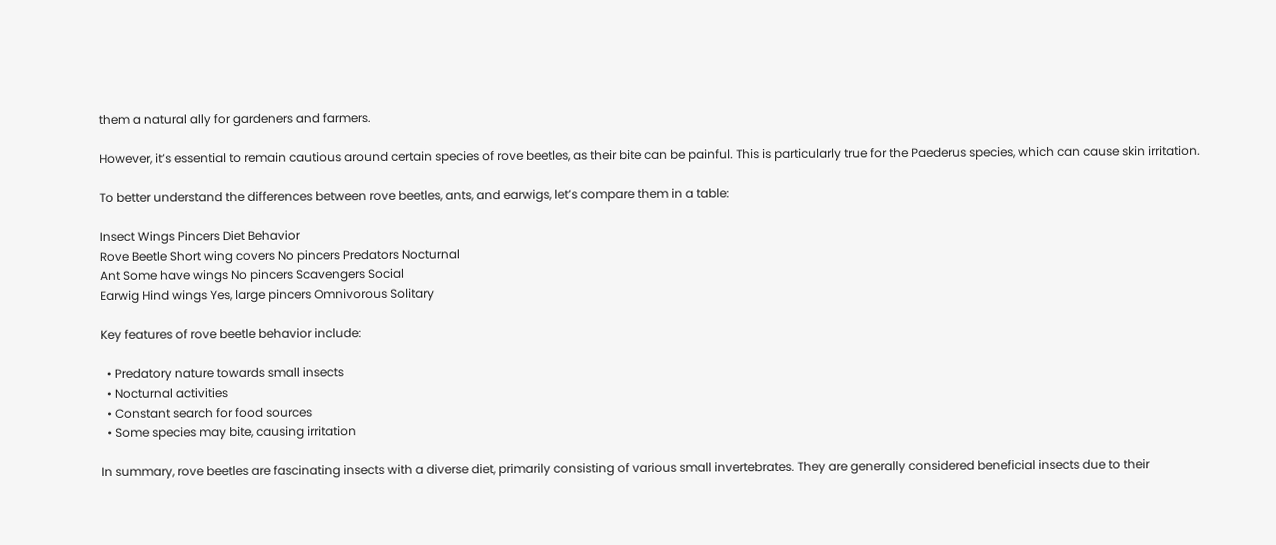them a natural ally for gardeners and farmers.

However, it’s essential to remain cautious around certain species of rove beetles, as their bite can be painful. This is particularly true for the Paederus species, which can cause skin irritation.

To better understand the differences between rove beetles, ants, and earwigs, let’s compare them in a table:

Insect Wings Pincers Diet Behavior
Rove Beetle Short wing covers No pincers Predators Nocturnal
Ant Some have wings No pincers Scavengers Social
Earwig Hind wings Yes, large pincers Omnivorous Solitary

Key features of rove beetle behavior include:

  • Predatory nature towards small insects
  • Nocturnal activities
  • Constant search for food sources
  • Some species may bite, causing irritation

In summary, rove beetles are fascinating insects with a diverse diet, primarily consisting of various small invertebrates. They are generally considered beneficial insects due to their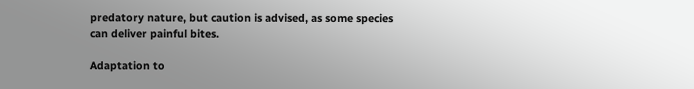predatory nature, but caution is advised, as some species can deliver painful bites.

Adaptation to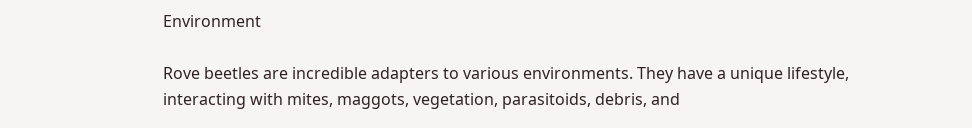Environment

Rove beetles are incredible adapters to various environments. They have a unique lifestyle, interacting with mites, maggots, vegetation, parasitoids, debris, and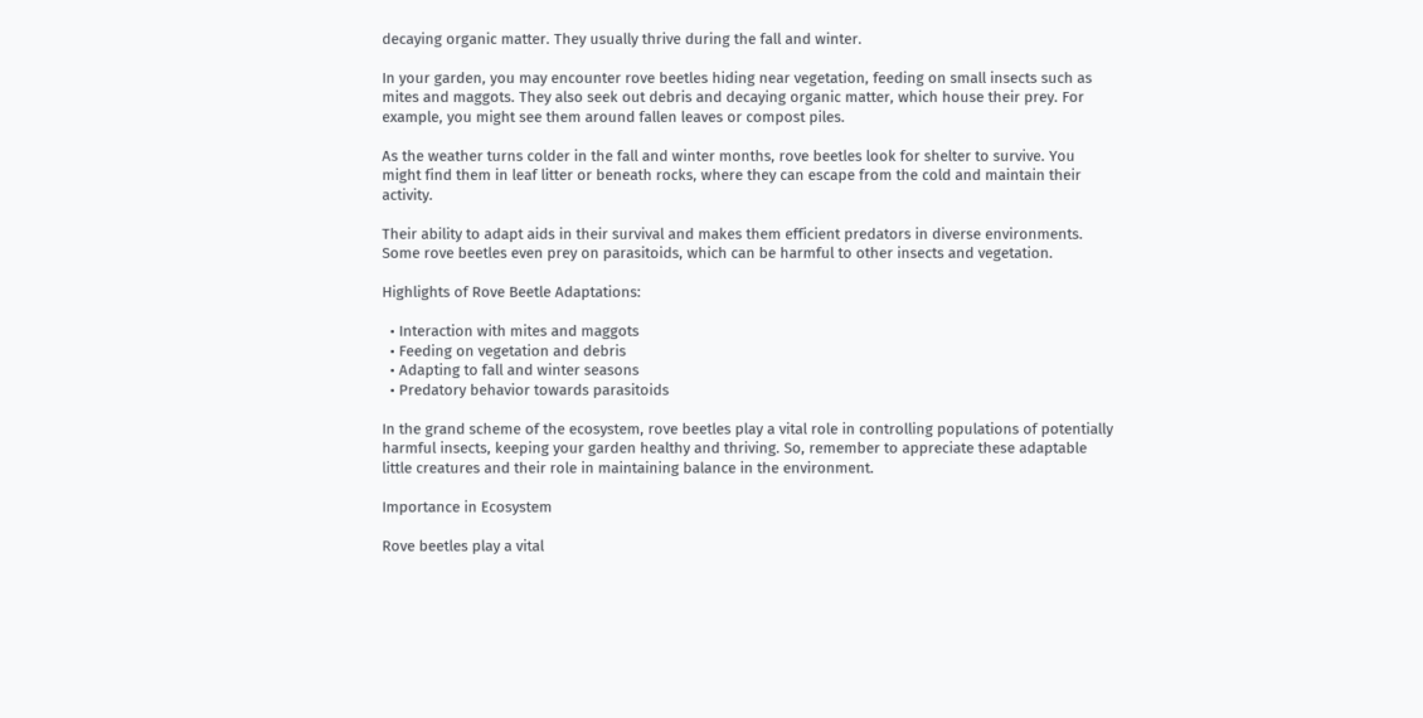decaying organic matter. They usually thrive during the fall and winter.

In your garden, you may encounter rove beetles hiding near vegetation, feeding on small insects such as mites and maggots. They also seek out debris and decaying organic matter, which house their prey. For example, you might see them around fallen leaves or compost piles.

As the weather turns colder in the fall and winter months, rove beetles look for shelter to survive. You might find them in leaf litter or beneath rocks, where they can escape from the cold and maintain their activity.

Their ability to adapt aids in their survival and makes them efficient predators in diverse environments. Some rove beetles even prey on parasitoids, which can be harmful to other insects and vegetation.

Highlights of Rove Beetle Adaptations:

  • Interaction with mites and maggots
  • Feeding on vegetation and debris
  • Adapting to fall and winter seasons
  • Predatory behavior towards parasitoids

In the grand scheme of the ecosystem, rove beetles play a vital role in controlling populations of potentially harmful insects, keeping your garden healthy and thriving. So, remember to appreciate these adaptable little creatures and their role in maintaining balance in the environment.

Importance in Ecosystem

Rove beetles play a vital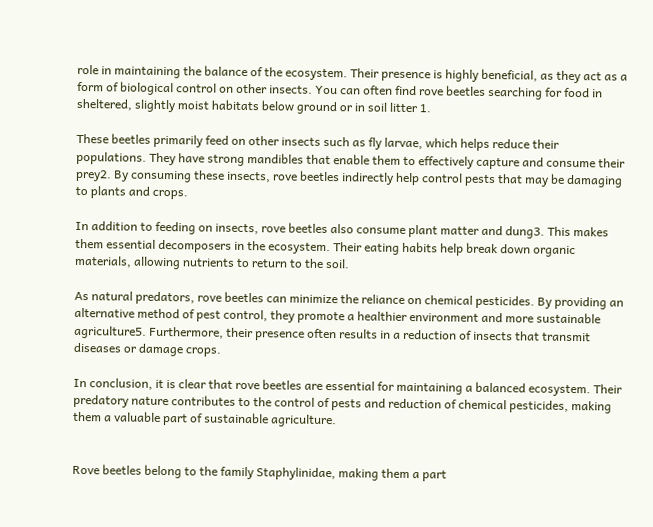role in maintaining the balance of the ecosystem. Their presence is highly beneficial, as they act as a form of biological control on other insects. You can often find rove beetles searching for food in sheltered, slightly moist habitats below ground or in soil litter 1.

These beetles primarily feed on other insects such as fly larvae, which helps reduce their populations. They have strong mandibles that enable them to effectively capture and consume their prey2. By consuming these insects, rove beetles indirectly help control pests that may be damaging to plants and crops.

In addition to feeding on insects, rove beetles also consume plant matter and dung3. This makes them essential decomposers in the ecosystem. Their eating habits help break down organic materials, allowing nutrients to return to the soil.

As natural predators, rove beetles can minimize the reliance on chemical pesticides. By providing an alternative method of pest control, they promote a healthier environment and more sustainable agriculture5. Furthermore, their presence often results in a reduction of insects that transmit diseases or damage crops.

In conclusion, it is clear that rove beetles are essential for maintaining a balanced ecosystem. Their predatory nature contributes to the control of pests and reduction of chemical pesticides, making them a valuable part of sustainable agriculture.


Rove beetles belong to the family Staphylinidae, making them a part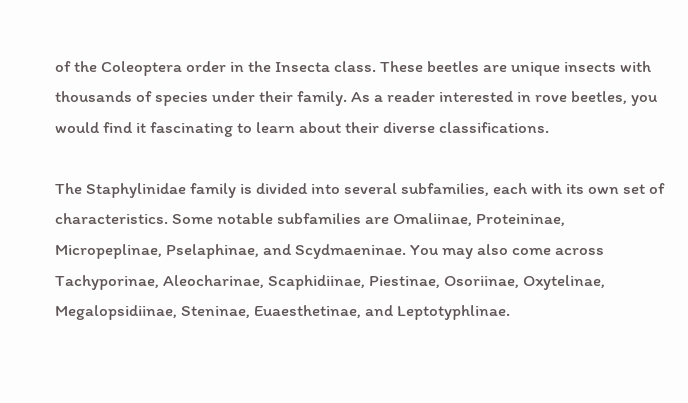of the Coleoptera order in the Insecta class. These beetles are unique insects with thousands of species under their family. As a reader interested in rove beetles, you would find it fascinating to learn about their diverse classifications.

The Staphylinidae family is divided into several subfamilies, each with its own set of characteristics. Some notable subfamilies are Omaliinae, Proteininae, Micropeplinae, Pselaphinae, and Scydmaeninae. You may also come across Tachyporinae, Aleocharinae, Scaphidiinae, Piestinae, Osoriinae, Oxytelinae, Megalopsidiinae, Steninae, Euaesthetinae, and Leptotyphlinae.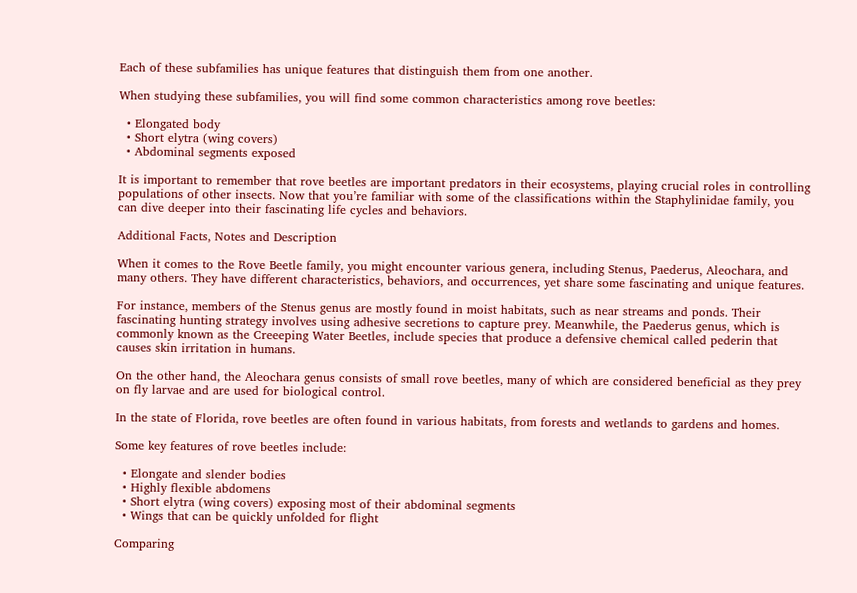Each of these subfamilies has unique features that distinguish them from one another.

When studying these subfamilies, you will find some common characteristics among rove beetles:

  • Elongated body
  • Short elytra (wing covers)
  • Abdominal segments exposed

It is important to remember that rove beetles are important predators in their ecosystems, playing crucial roles in controlling populations of other insects. Now that you’re familiar with some of the classifications within the Staphylinidae family, you can dive deeper into their fascinating life cycles and behaviors.

Additional Facts, Notes and Description

When it comes to the Rove Beetle family, you might encounter various genera, including Stenus, Paederus, Aleochara, and many others. They have different characteristics, behaviors, and occurrences, yet share some fascinating and unique features.

For instance, members of the Stenus genus are mostly found in moist habitats, such as near streams and ponds. Their fascinating hunting strategy involves using adhesive secretions to capture prey. Meanwhile, the Paederus genus, which is commonly known as the Creeeping Water Beetles, include species that produce a defensive chemical called pederin that causes skin irritation in humans.

On the other hand, the Aleochara genus consists of small rove beetles, many of which are considered beneficial as they prey on fly larvae and are used for biological control.

In the state of Florida, rove beetles are often found in various habitats, from forests and wetlands to gardens and homes.

Some key features of rove beetles include:

  • Elongate and slender bodies
  • Highly flexible abdomens
  • Short elytra (wing covers) exposing most of their abdominal segments
  • Wings that can be quickly unfolded for flight

Comparing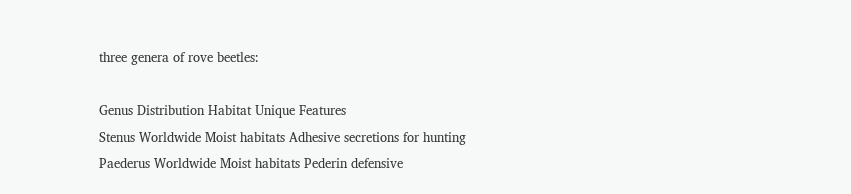three genera of rove beetles:

Genus Distribution Habitat Unique Features
Stenus Worldwide Moist habitats Adhesive secretions for hunting
Paederus Worldwide Moist habitats Pederin defensive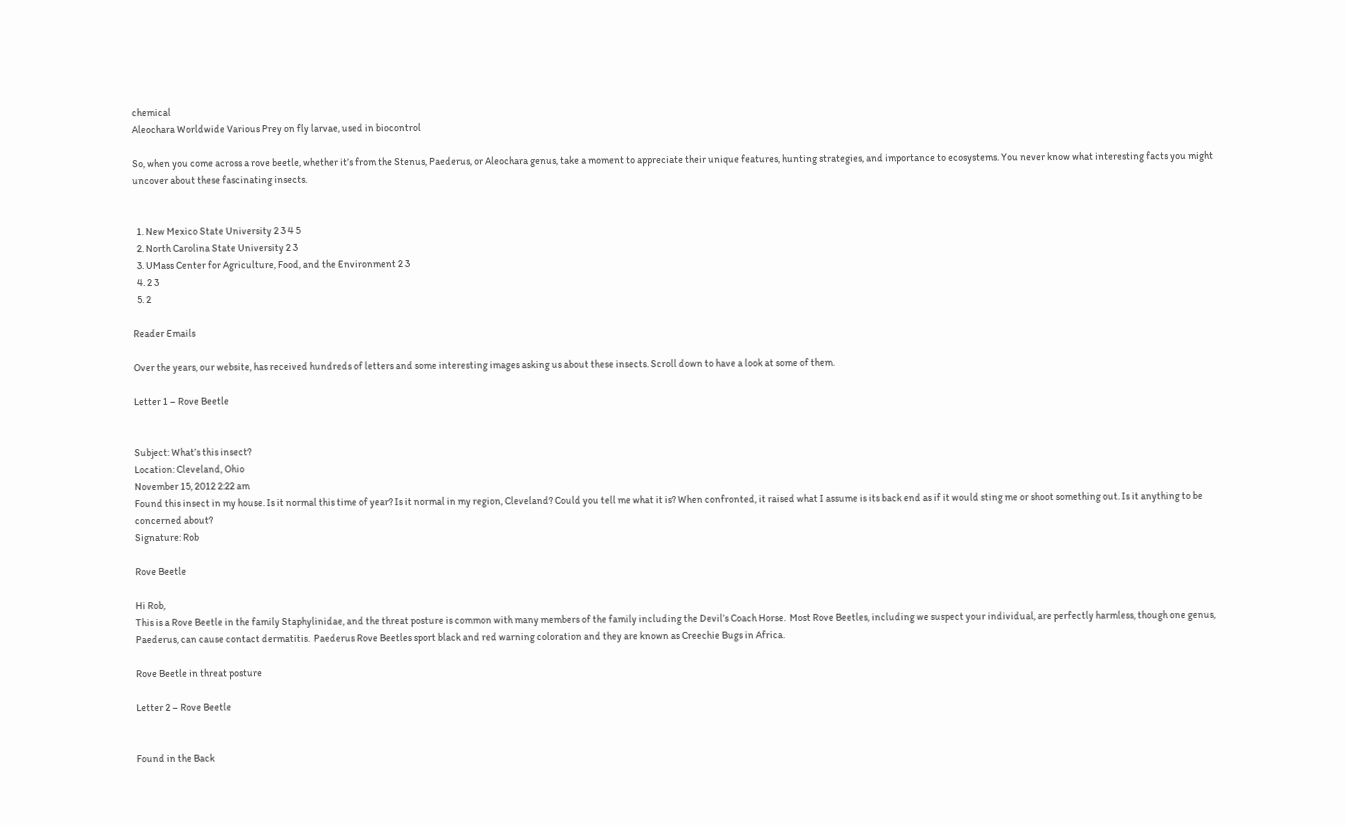chemical
Aleochara Worldwide Various Prey on fly larvae, used in biocontrol

So, when you come across a rove beetle, whether it’s from the Stenus, Paederus, or Aleochara genus, take a moment to appreciate their unique features, hunting strategies, and importance to ecosystems. You never know what interesting facts you might uncover about these fascinating insects.


  1. New Mexico State University 2 3 4 5
  2. North Carolina State University 2 3
  3. UMass Center for Agriculture, Food, and the Environment 2 3
  4. 2 3
  5. 2

Reader Emails

Over the years, our website, has received hundreds of letters and some interesting images asking us about these insects. Scroll down to have a look at some of them.

Letter 1 – Rove Beetle


Subject: What’s this insect?
Location: Cleveland, Ohio
November 15, 2012 2:22 am
Found this insect in my house. Is it normal this time of year? Is it normal in my region, Cleveland? Could you tell me what it is? When confronted, it raised what I assume is its back end as if it would sting me or shoot something out. Is it anything to be concerned about?
Signature: Rob

Rove Beetle

Hi Rob,
This is a Rove Beetle in the family Staphylinidae, and the threat posture is common with many members of the family including the Devil’s Coach Horse.  Most Rove Beetles, including we suspect your individual, are perfectly harmless, though one genus,
Paederus, can cause contact dermatitis.  Paederus Rove Beetles sport black and red warning coloration and they are known as Creechie Bugs in Africa.

Rove Beetle in threat posture

Letter 2 – Rove Beetle


Found in the Back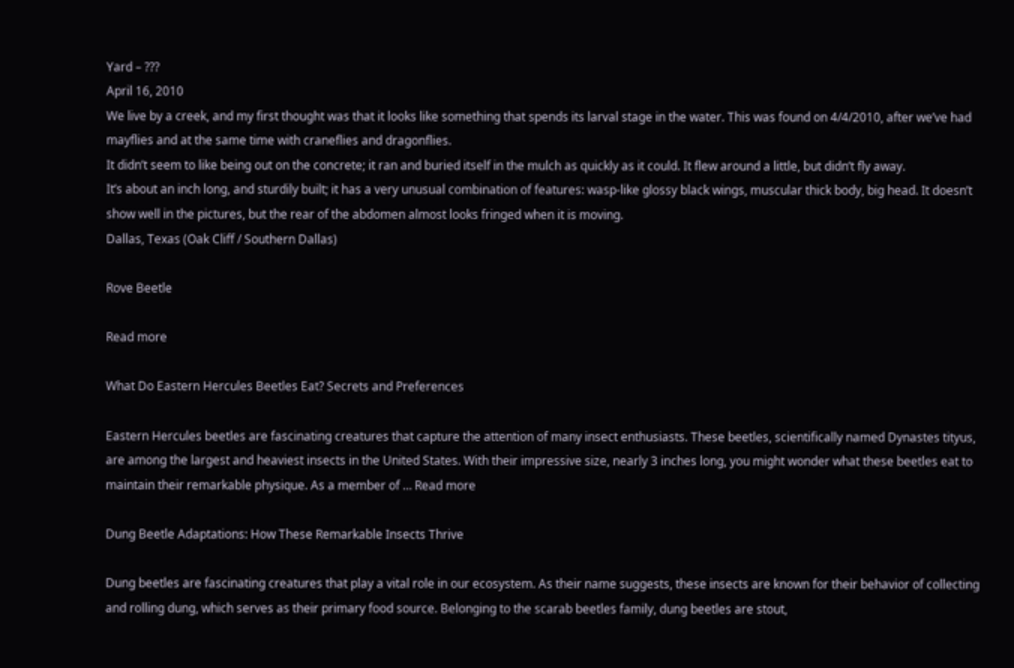Yard – ???
April 16, 2010
We live by a creek, and my first thought was that it looks like something that spends its larval stage in the water. This was found on 4/4/2010, after we’ve had mayflies and at the same time with craneflies and dragonflies.
It didn’t seem to like being out on the concrete; it ran and buried itself in the mulch as quickly as it could. It flew around a little, but didn’t fly away.
It’s about an inch long, and sturdily built; it has a very unusual combination of features: wasp-like glossy black wings, muscular thick body, big head. It doesn’t show well in the pictures, but the rear of the abdomen almost looks fringed when it is moving.
Dallas, Texas (Oak Cliff / Southern Dallas)

Rove Beetle

Read more

What Do Eastern Hercules Beetles Eat? Secrets and Preferences

Eastern Hercules beetles are fascinating creatures that capture the attention of many insect enthusiasts. These beetles, scientifically named Dynastes tityus, are among the largest and heaviest insects in the United States. With their impressive size, nearly 3 inches long, you might wonder what these beetles eat to maintain their remarkable physique. As a member of … Read more

Dung Beetle Adaptations: How These Remarkable Insects Thrive

Dung beetles are fascinating creatures that play a vital role in our ecosystem. As their name suggests, these insects are known for their behavior of collecting and rolling dung, which serves as their primary food source. Belonging to the scarab beetles family, dung beetles are stout,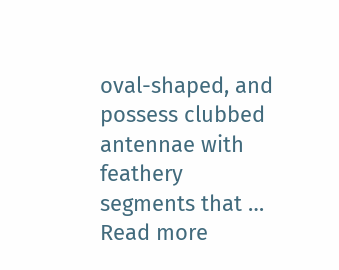oval-shaped, and possess clubbed antennae with feathery segments that … Read more